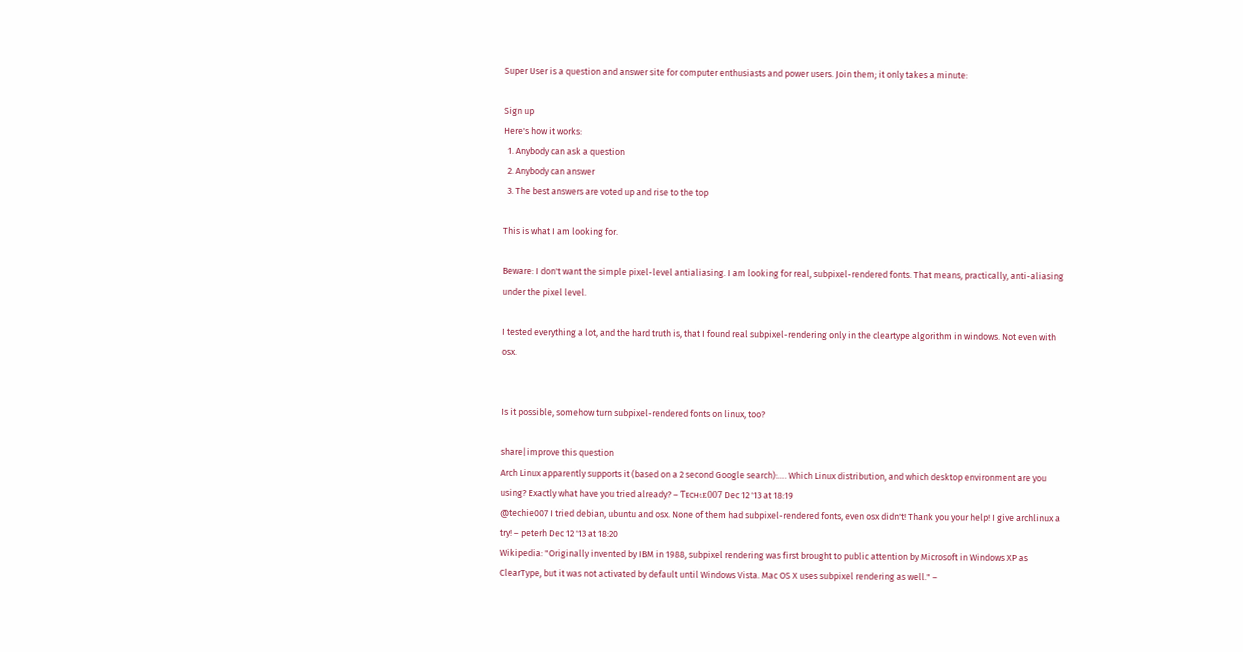Super User is a question and answer site for computer enthusiasts and power users. Join them; it only takes a minute:

Sign up
Here's how it works:
  1. Anybody can ask a question
  2. Anybody can answer
  3. The best answers are voted up and rise to the top

This is what I am looking for.

Beware: I don't want the simple pixel-level antialiasing. I am looking for real, subpixel-rendered fonts. That means, practically, anti-aliasing under the pixel level.

I tested everything a lot, and the hard truth is, that I found real subpixel-rendering only in the cleartype algorithm in windows. Not even with osx.


Is it possible, somehow turn subpixel-rendered fonts on linux, too?

share|improve this question
Arch Linux apparently supports it (based on a 2 second Google search):…. Which Linux distribution, and which desktop environment are you using? Exactly what have you tried already? – Ƭᴇcʜιᴇ007 Dec 12 '13 at 18:19
@techie007 I tried debian, ubuntu and osx. None of them had subpixel-rendered fonts, even osx didn't! Thank you your help! I give archlinux a try! – peterh Dec 12 '13 at 18:20
Wikipedia: "Originally invented by IBM in 1988, subpixel rendering was first brought to public attention by Microsoft in Windows XP as ClearType, but it was not activated by default until Windows Vista. Mac OS X uses subpixel rendering as well." –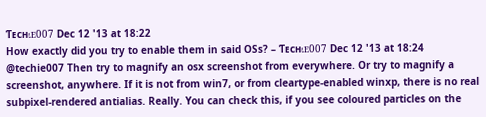Ƭᴇcʜιᴇ007 Dec 12 '13 at 18:22
How exactly did you try to enable them in said OSs? – Ƭᴇcʜιᴇ007 Dec 12 '13 at 18:24
@techie007 Then try to magnify an osx screenshot from everywhere. Or try to magnify a screenshot, anywhere. If it is not from win7, or from cleartype-enabled winxp, there is no real subpixel-rendered antialias. Really. You can check this, if you see coloured particles on the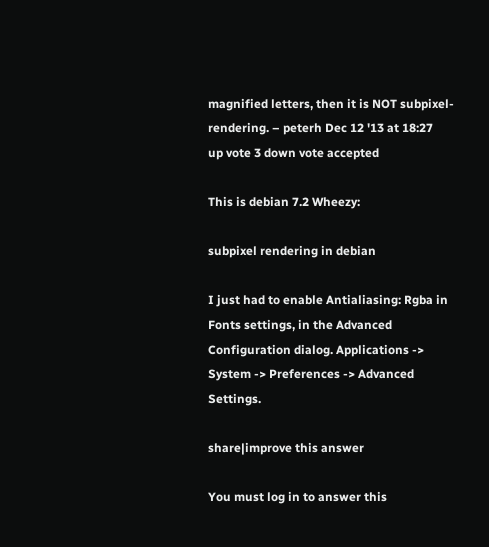magnified letters, then it is NOT subpixel-rendering. – peterh Dec 12 '13 at 18:27
up vote 3 down vote accepted

This is debian 7.2 Wheezy:

subpixel rendering in debian

I just had to enable Antialiasing: Rgba in Fonts settings, in the Advanced Configuration dialog. Applications -> System -> Preferences -> Advanced Settings.

share|improve this answer

You must log in to answer this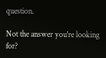question.

Not the answer you're looking for?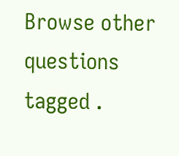Browse other questions tagged .